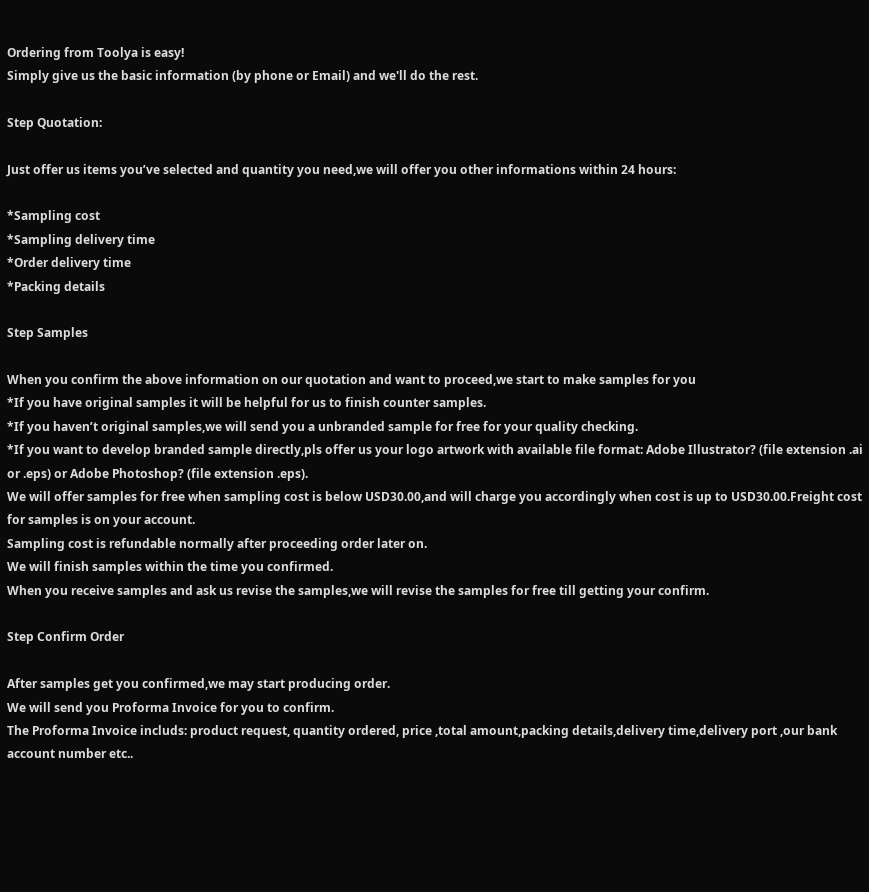Ordering from Toolya is easy!
Simply give us the basic information (by phone or Email) and we'll do the rest.

Step Quotation:

Just offer us items you’ve selected and quantity you need,we will offer you other informations within 24 hours:

*Sampling cost
*Sampling delivery time
*Order delivery time
*Packing details

Step Samples

When you confirm the above information on our quotation and want to proceed,we start to make samples for you
*If you have original samples it will be helpful for us to finish counter samples.
*If you haven’t original samples,we will send you a unbranded sample for free for your quality checking.
*If you want to develop branded sample directly,pls offer us your logo artwork with available file format: Adobe Illustrator? (file extension .ai or .eps) or Adobe Photoshop? (file extension .eps).
We will offer samples for free when sampling cost is below USD30.00,and will charge you accordingly when cost is up to USD30.00.Freight cost for samples is on your account.
Sampling cost is refundable normally after proceeding order later on.
We will finish samples within the time you confirmed.
When you receive samples and ask us revise the samples,we will revise the samples for free till getting your confirm.

Step Confirm Order

After samples get you confirmed,we may start producing order.
We will send you Proforma Invoice for you to confirm.
The Proforma Invoice includs: product request, quantity ordered, price ,total amount,packing details,delivery time,delivery port ,our bank account number etc..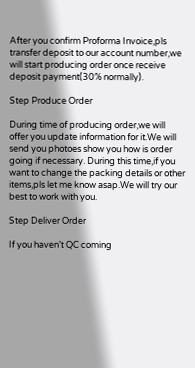After you confirm Proforma Invoice,pls transfer deposit to our account number,we will start producing order once receive deposit payment(30% normally).

Step Produce Order

During time of producing order,we will offer you update information for it.We will send you photoes show you how is order going if necessary. During this time,if you want to change the packing details or other items,pls let me know asap.We will try our best to work with you.

Step Deliver Order

If you haven’t QC coming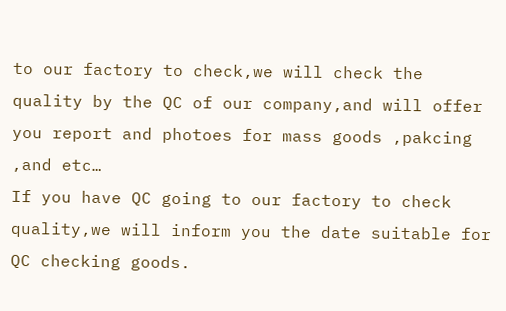to our factory to check,we will check the quality by the QC of our company,and will offer you report and photoes for mass goods ,pakcing ,and etc…
If you have QC going to our factory to check quality,we will inform you the date suitable for QC checking goods.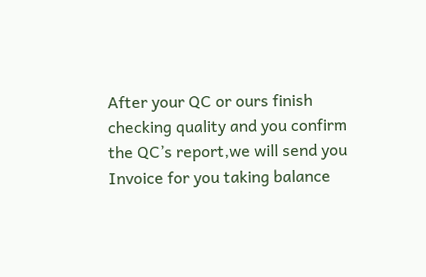After your QC or ours finish checking quality and you confirm the QC’s report,we will send you Invoice for you taking balance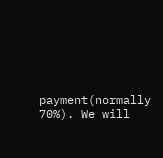payment(normally 70%). We will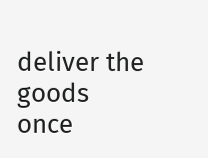deliver the goods once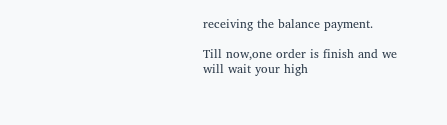receiving the balance payment.

Till now,one order is finish and we will wait your high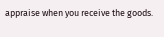appraise when you receive the goods.